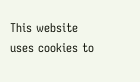This website uses cookies to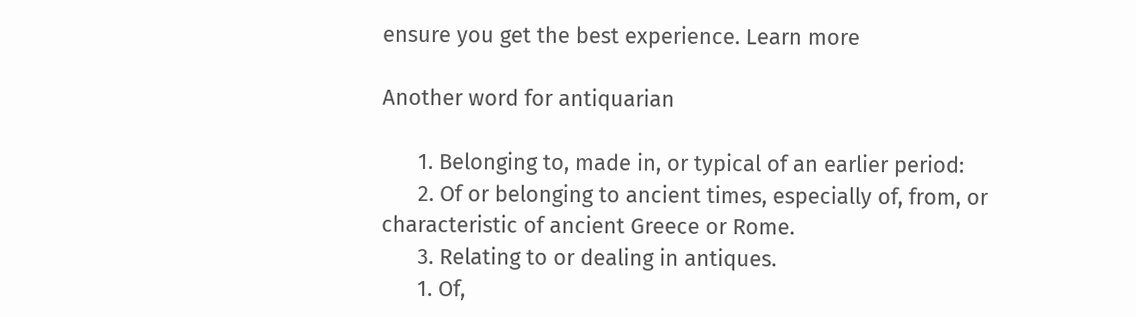ensure you get the best experience. Learn more

Another word for antiquarian

      1. Belonging to, made in, or typical of an earlier period:
      2. Of or belonging to ancient times, especially of, from, or characteristic of ancient Greece or Rome.
      3. Relating to or dealing in antiques.
      1. Of,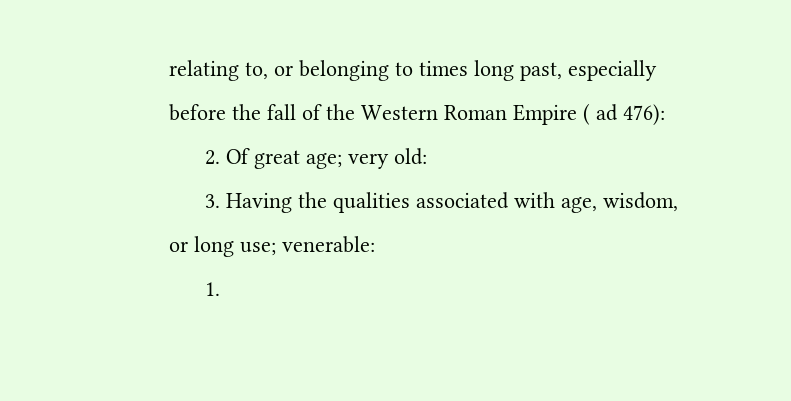relating to, or belonging to times long past, especially before the fall of the Western Roman Empire ( ad 476):
      2. Of great age; very old:
      3. Having the qualities associated with age, wisdom, or long use; venerable:
      1.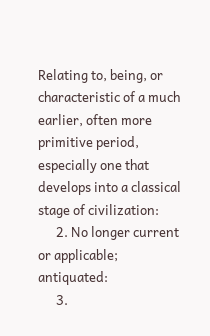Relating to, being, or characteristic of a much earlier, often more primitive period, especially one that develops into a classical stage of civilization:
      2. No longer current or applicable; antiquated:
      3.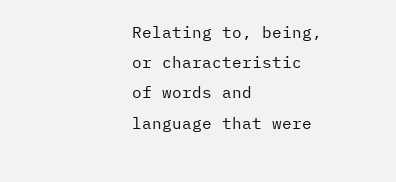Relating to, being, or characteristic of words and language that were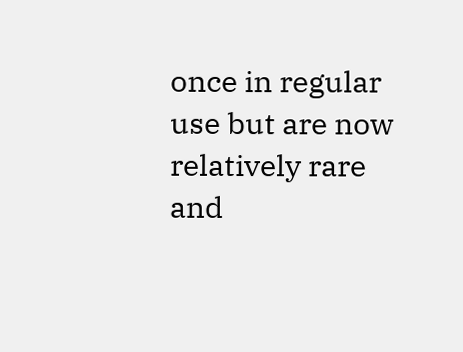once in regular use but are now relatively rare and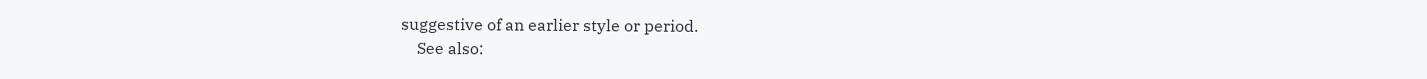suggestive of an earlier style or period.
    See also: